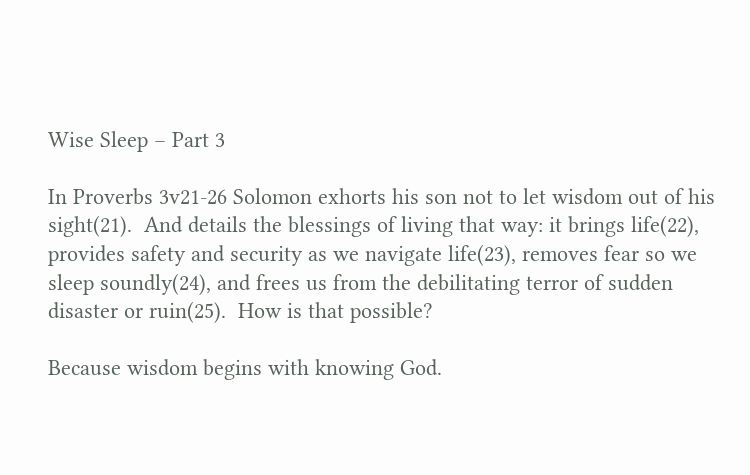Wise Sleep – Part 3

In Proverbs 3v21-26 Solomon exhorts his son not to let wisdom out of his sight(21).  And details the blessings of living that way: it brings life(22), provides safety and security as we navigate life(23), removes fear so we sleep soundly(24), and frees us from the debilitating terror of sudden disaster or ruin(25).  How is that possible?

Because wisdom begins with knowing God.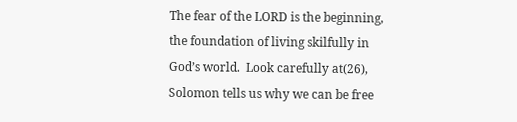The fear of the LORD is the beginning, the foundation of living skilfully in God’s world.  Look carefully at(26), Solomon tells us why we can be free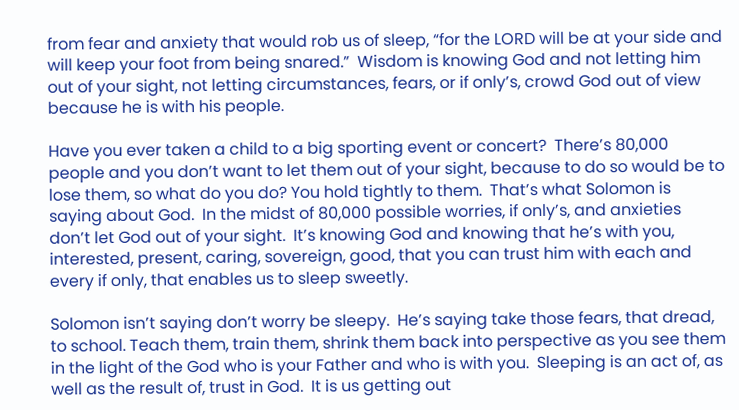from fear and anxiety that would rob us of sleep, “for the LORD will be at your side and will keep your foot from being snared.”  Wisdom is knowing God and not letting him out of your sight, not letting circumstances, fears, or if only’s, crowd God out of view because he is with his people.

Have you ever taken a child to a big sporting event or concert?  There’s 80,000 people and you don’t want to let them out of your sight, because to do so would be to lose them, so what do you do? You hold tightly to them.  That’s what Solomon is saying about God.  In the midst of 80,000 possible worries, if only’s, and anxieties don’t let God out of your sight.  It’s knowing God and knowing that he’s with you, interested, present, caring, sovereign, good, that you can trust him with each and every if only, that enables us to sleep sweetly.

Solomon isn’t saying don’t worry be sleepy.  He’s saying take those fears, that dread, to school. Teach them, train them, shrink them back into perspective as you see them in the light of the God who is your Father and who is with you.  Sleeping is an act of, as well as the result of, trust in God.  It is us getting out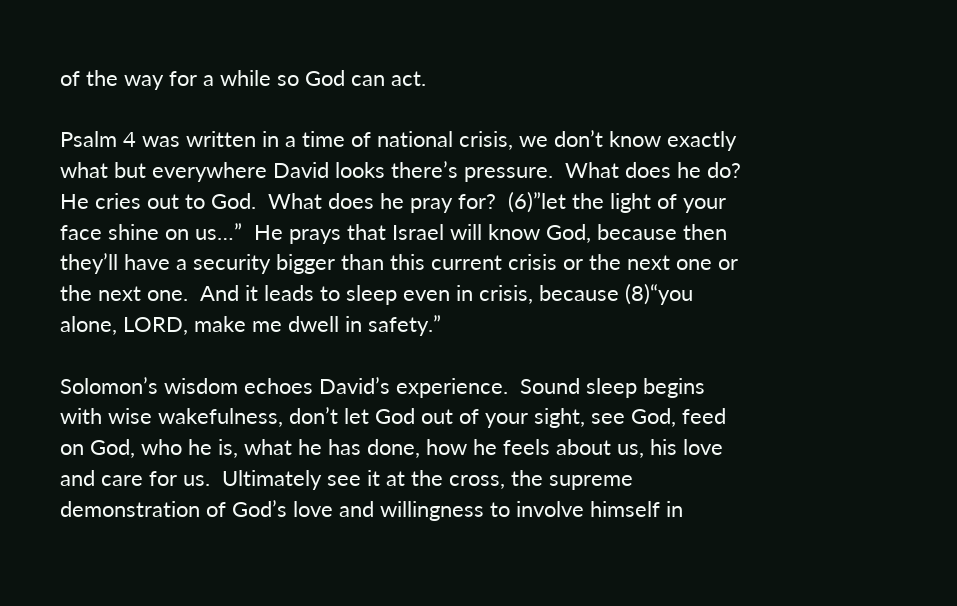of the way for a while so God can act.

Psalm 4 was written in a time of national crisis, we don’t know exactly what but everywhere David looks there’s pressure.  What does he do?  He cries out to God.  What does he pray for?  (6)”let the light of your face shine on us…”  He prays that Israel will know God, because then they’ll have a security bigger than this current crisis or the next one or the next one.  And it leads to sleep even in crisis, because (8)“you alone, LORD, make me dwell in safety.”

Solomon’s wisdom echoes David’s experience.  Sound sleep begins with wise wakefulness, don’t let God out of your sight, see God, feed on God, who he is, what he has done, how he feels about us, his love and care for us.  Ultimately see it at the cross, the supreme demonstration of God’s love and willingness to involve himself in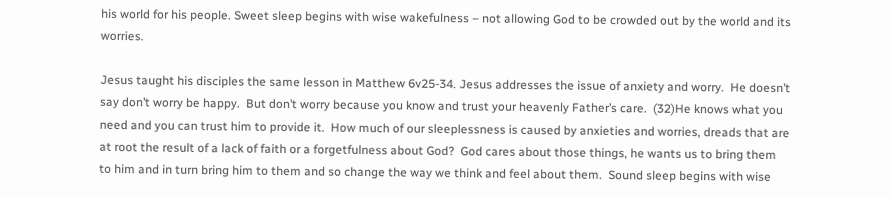his world for his people. Sweet sleep begins with wise wakefulness – not allowing God to be crowded out by the world and its worries.

Jesus taught his disciples the same lesson in Matthew 6v25-34. Jesus addresses the issue of anxiety and worry.  He doesn’t say don’t worry be happy.  But don’t worry because you know and trust your heavenly Father’s care.  (32)He knows what you need and you can trust him to provide it.  How much of our sleeplessness is caused by anxieties and worries, dreads that are at root the result of a lack of faith or a forgetfulness about God?  God cares about those things, he wants us to bring them to him and in turn bring him to them and so change the way we think and feel about them.  Sound sleep begins with wise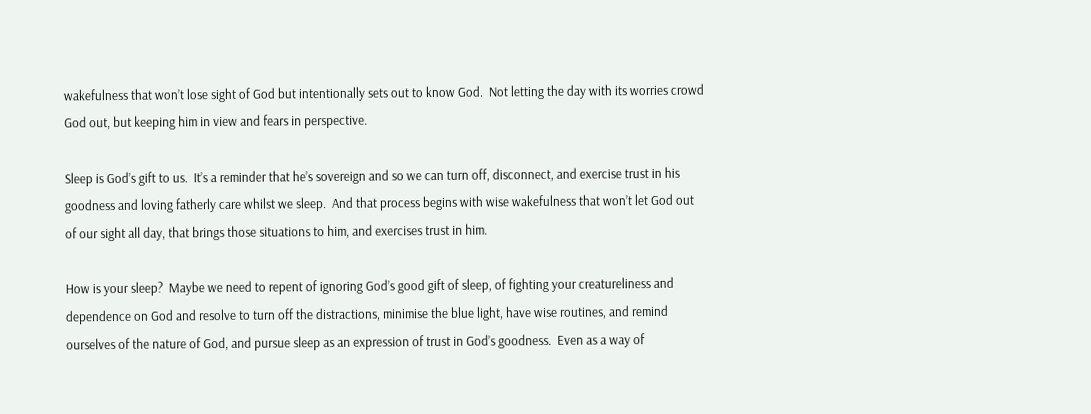wakefulness that won’t lose sight of God but intentionally sets out to know God.  Not letting the day with its worries crowd God out, but keeping him in view and fears in perspective.

Sleep is God’s gift to us.  It’s a reminder that he’s sovereign and so we can turn off, disconnect, and exercise trust in his goodness and loving fatherly care whilst we sleep.  And that process begins with wise wakefulness that won’t let God out of our sight all day, that brings those situations to him, and exercises trust in him.

How is your sleep?  Maybe we need to repent of ignoring God’s good gift of sleep, of fighting your creatureliness and dependence on God and resolve to turn off the distractions, minimise the blue light, have wise routines, and remind ourselves of the nature of God, and pursue sleep as an expression of trust in God’s goodness.  Even as a way of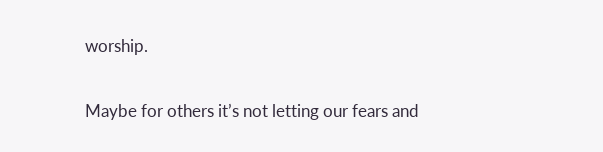worship.

Maybe for others it’s not letting our fears and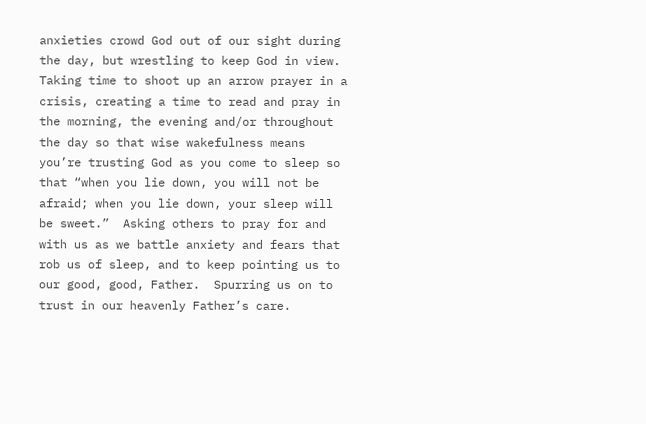anxieties crowd God out of our sight during the day, but wrestling to keep God in view.  Taking time to shoot up an arrow prayer in a crisis, creating a time to read and pray in the morning, the evening and/or throughout the day so that wise wakefulness means you’re trusting God as you come to sleep so that “when you lie down, you will not be afraid; when you lie down, your sleep will be sweet.”  Asking others to pray for and with us as we battle anxiety and fears that rob us of sleep, and to keep pointing us to our good, good, Father.  Spurring us on to trust in our heavenly Father’s care.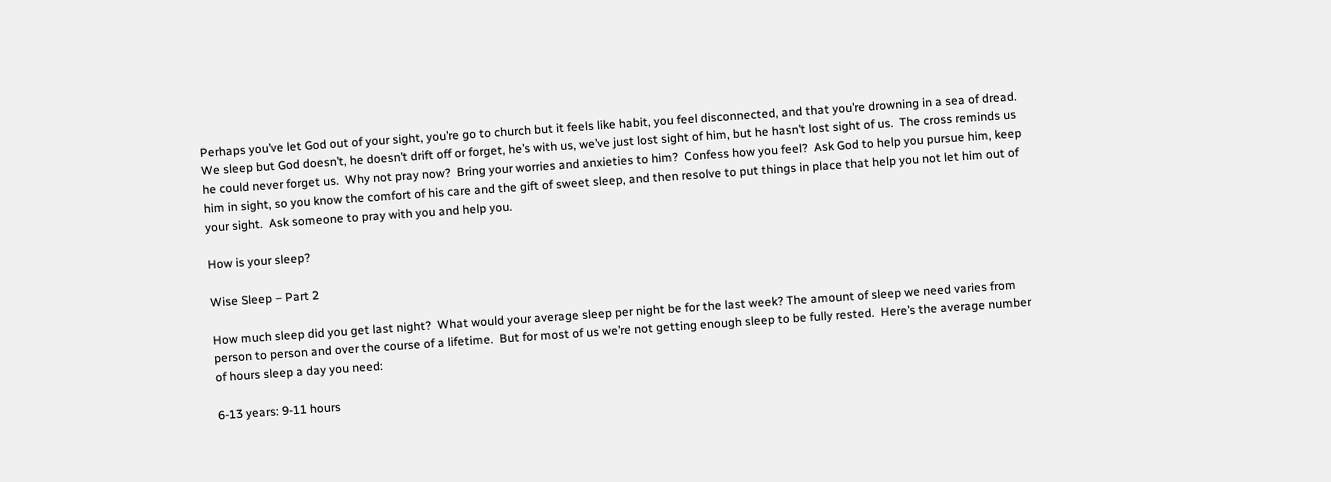Perhaps you’ve let God out of your sight, you’re go to church but it feels like habit, you feel disconnected, and that you’re drowning in a sea of dread.  We sleep but God doesn’t, he doesn’t drift off or forget, he’s with us, we’ve just lost sight of him, but he hasn’t lost sight of us.  The cross reminds us he could never forget us.  Why not pray now?  Bring your worries and anxieties to him?  Confess how you feel?  Ask God to help you pursue him, keep him in sight, so you know the comfort of his care and the gift of sweet sleep, and then resolve to put things in place that help you not let him out of your sight.  Ask someone to pray with you and help you.

How is your sleep?

Wise Sleep – Part 2

How much sleep did you get last night?  What would your average sleep per night be for the last week? The amount of sleep we need varies from person to person and over the course of a lifetime.  But for most of us we’re not getting enough sleep to be fully rested.  Here’s the average number of hours sleep a day you need:

6-13 years: 9-11 hours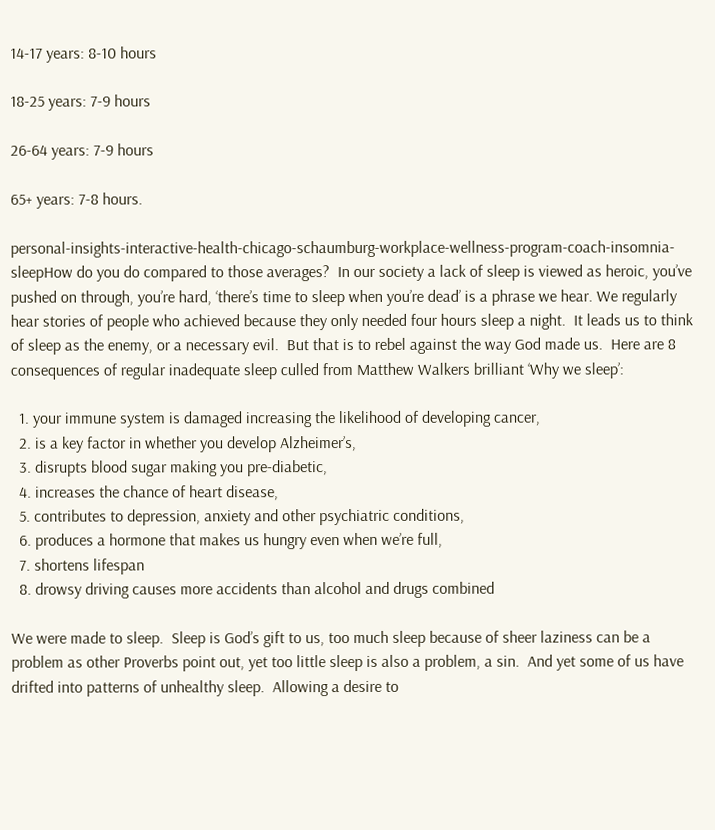14-17 years: 8-10 hours

18-25 years: 7-9 hours

26-64 years: 7-9 hours

65+ years: 7-8 hours.

personal-insights-interactive-health-chicago-schaumburg-workplace-wellness-program-coach-insomnia-sleepHow do you do compared to those averages?  In our society a lack of sleep is viewed as heroic, you’ve pushed on through, you’re hard, ‘there’s time to sleep when you’re dead’ is a phrase we hear. We regularly hear stories of people who achieved because they only needed four hours sleep a night.  It leads us to think of sleep as the enemy, or a necessary evil.  But that is to rebel against the way God made us.  Here are 8 consequences of regular inadequate sleep culled from Matthew Walkers brilliant ‘Why we sleep’:

  1. your immune system is damaged increasing the likelihood of developing cancer,
  2. is a key factor in whether you develop Alzheimer’s,
  3. disrupts blood sugar making you pre-diabetic,
  4. increases the chance of heart disease,
  5. contributes to depression, anxiety and other psychiatric conditions,
  6. produces a hormone that makes us hungry even when we’re full,
  7. shortens lifespan
  8. drowsy driving causes more accidents than alcohol and drugs combined

We were made to sleep.  Sleep is God’s gift to us, too much sleep because of sheer laziness can be a problem as other Proverbs point out, yet too little sleep is also a problem, a sin.  And yet some of us have drifted into patterns of unhealthy sleep.  Allowing a desire to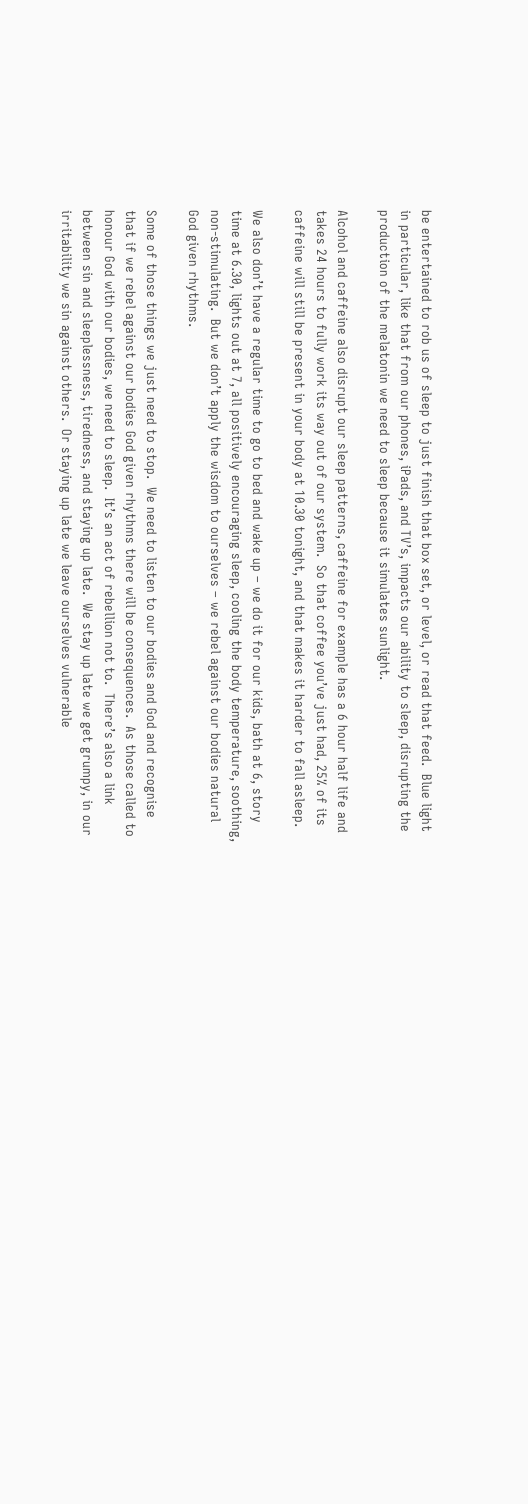be entertained to rob us of sleep to just finish that box set, or level, or read that feed.  Blue light in particular, like that from our phones, iPads, and TV’s, impacts our ability to sleep, disrupting the production of the melatonin we need to sleep because it simulates sunlight.

Alcohol and caffeine also disrupt our sleep patterns, caffeine for example has a 6 hour half life and takes 24 hours to fully work its way out of our system.  So that coffee you’ve just had, 25% of its caffeine will still be present in your body at 10.30 tonight, and that makes it harder to fall asleep.

We also don’t have a regular time to go to bed and wake up – we do it for our kids, bath at 6, story time at 6.30, lights out at 7, all positively encouraging sleep, cooling the body temperature, soothing, non-stimulating.  But we don’t apply the wisdom to ourselves – we rebel against our bodies natural God given rhythms.

Some of those things we just need to stop.  We need to listen to our bodies and God and recognise that if we rebel against our bodies God given rhythms there will be consequences.  As those called to honour God with our bodies, we need to sleep.  It’s an act of rebellion not to.  There’s also a link between sin and sleeplessness, tiredness, and staying up late.  We stay up late we get grumpy, in our irritability we sin against others.  Or staying up late we leave ourselves vulnerable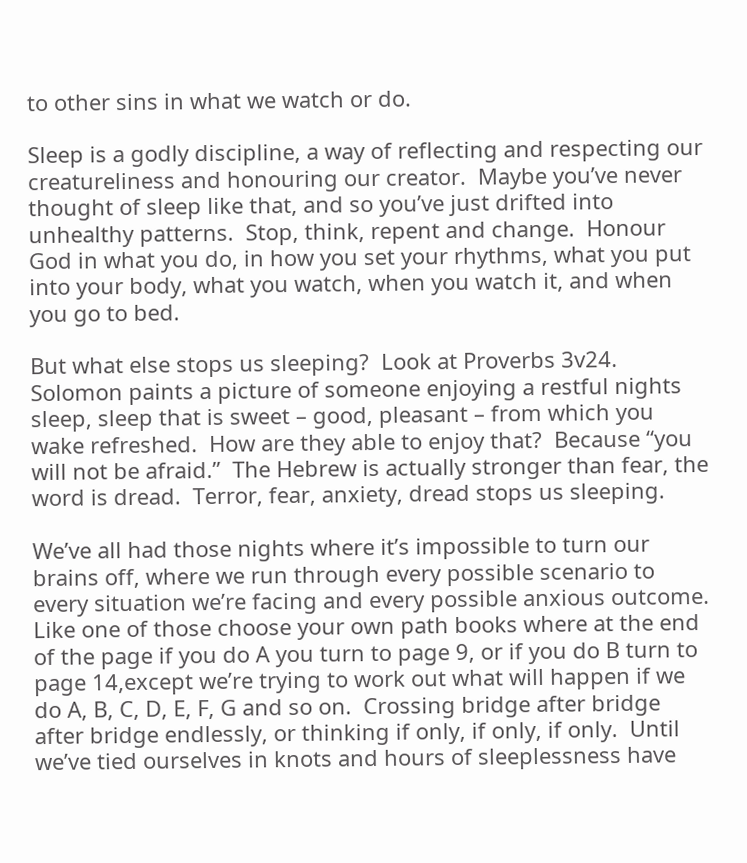to other sins in what we watch or do.

Sleep is a godly discipline, a way of reflecting and respecting our creatureliness and honouring our creator.  Maybe you’ve never thought of sleep like that, and so you’ve just drifted into unhealthy patterns.  Stop, think, repent and change.  Honour God in what you do, in how you set your rhythms, what you put into your body, what you watch, when you watch it, and when you go to bed.

But what else stops us sleeping?  Look at Proverbs 3v24.  Solomon paints a picture of someone enjoying a restful nights sleep, sleep that is sweet – good, pleasant – from which you wake refreshed.  How are they able to enjoy that?  Because “you will not be afraid.”  The Hebrew is actually stronger than fear, the word is dread.  Terror, fear, anxiety, dread stops us sleeping.

We’ve all had those nights where it’s impossible to turn our brains off, where we run through every possible scenario to every situation we’re facing and every possible anxious outcome.  Like one of those choose your own path books where at the end of the page if you do A you turn to page 9, or if you do B turn to page 14,except we’re trying to work out what will happen if we do A, B, C, D, E, F, G and so on.  Crossing bridge after bridge after bridge endlessly, or thinking if only, if only, if only.  Until we’ve tied ourselves in knots and hours of sleeplessness have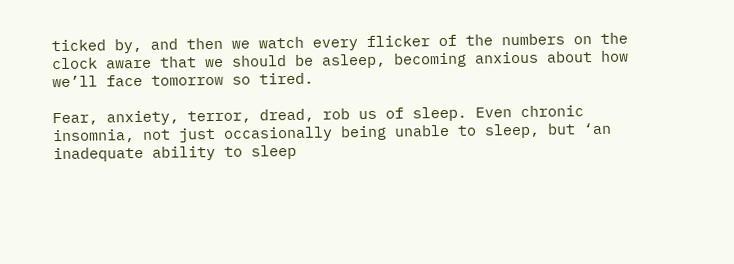ticked by, and then we watch every flicker of the numbers on the clock aware that we should be asleep, becoming anxious about how we’ll face tomorrow so tired.

Fear, anxiety, terror, dread, rob us of sleep. Even chronic insomnia, not just occasionally being unable to sleep, but ‘an inadequate ability to sleep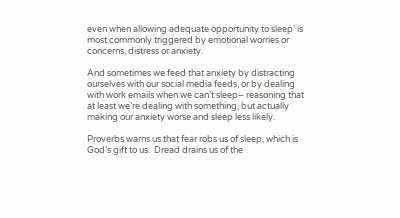even when allowing adequate opportunity to sleep’ is most commonly triggered by emotional worries or concerns, distress or anxiety.

And sometimes we feed that anxiety by distracting ourselves with our social media feeds, or by dealing with work emails when we can’t sleep– reasoning that at least we’re dealing with something, but actually making our anxiety worse and sleep less likely.

Proverbs warns us that fear robs us of sleep, which is God’s gift to us.  Dread drains us of the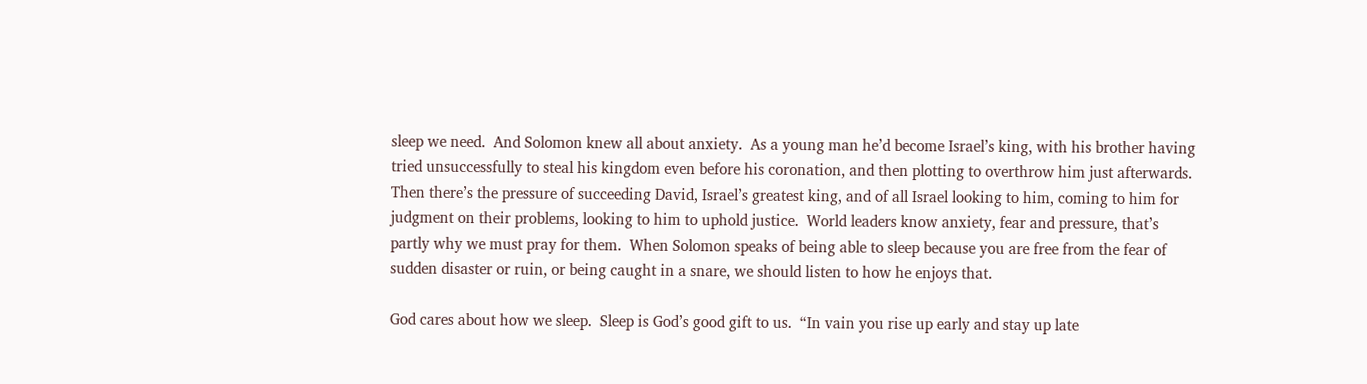sleep we need.  And Solomon knew all about anxiety.  As a young man he’d become Israel’s king, with his brother having tried unsuccessfully to steal his kingdom even before his coronation, and then plotting to overthrow him just afterwards.  Then there’s the pressure of succeeding David, Israel’s greatest king, and of all Israel looking to him, coming to him for judgment on their problems, looking to him to uphold justice.  World leaders know anxiety, fear and pressure, that’s partly why we must pray for them.  When Solomon speaks of being able to sleep because you are free from the fear of sudden disaster or ruin, or being caught in a snare, we should listen to how he enjoys that.

God cares about how we sleep.  Sleep is God’s good gift to us.  “In vain you rise up early and stay up late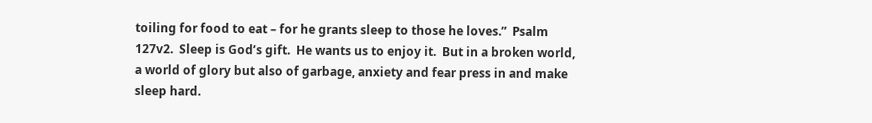toiling for food to eat – for he grants sleep to those he loves.”  Psalm 127v2.  Sleep is God’s gift.  He wants us to enjoy it.  But in a broken world, a world of glory but also of garbage, anxiety and fear press in and make sleep hard.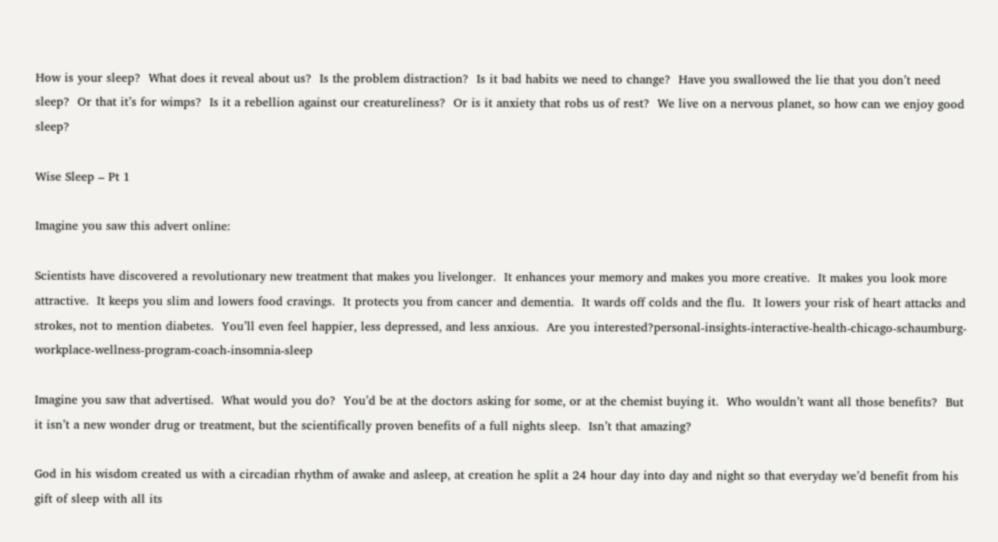How is your sleep?  What does it reveal about us?  Is the problem distraction?  Is it bad habits we need to change?  Have you swallowed the lie that you don’t need sleep?  Or that it’s for wimps?  Is it a rebellion against our creatureliness?  Or is it anxiety that robs us of rest?  We live on a nervous planet, so how can we enjoy good sleep?

Wise Sleep – Pt 1

Imagine you saw this advert online:

Scientists have discovered a revolutionary new treatment that makes you livelonger.  It enhances your memory and makes you more creative.  It makes you look more attractive.  It keeps you slim and lowers food cravings.  It protects you from cancer and dementia.  It wards off colds and the flu.  It lowers your risk of heart attacks and strokes, not to mention diabetes.  You’ll even feel happier, less depressed, and less anxious.  Are you interested?personal-insights-interactive-health-chicago-schaumburg-workplace-wellness-program-coach-insomnia-sleep

Imagine you saw that advertised.  What would you do?  You’d be at the doctors asking for some, or at the chemist buying it.  Who wouldn’t want all those benefits?  But it isn’t a new wonder drug or treatment, but the scientifically proven benefits of a full nights sleep.  Isn’t that amazing?

God in his wisdom created us with a circadian rhythm of awake and asleep, at creation he split a 24 hour day into day and night so that everyday we’d benefit from his gift of sleep with all its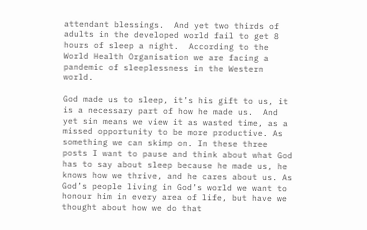attendant blessings.  And yet two thirds of adults in the developed world fail to get 8 hours of sleep a night.  According to the World Health Organisation we are facing a pandemic of sleeplessness in the Western world.

God made us to sleep, it’s his gift to us, it is a necessary part of how he made us.  And yet sin means we view it as wasted time, as a missed opportunity to be more productive. As something we can skimp on. In these three posts I want to pause and think about what God has to say about sleep because he made us, he knows how we thrive, and he cares about us. As God’s people living in God’s world we want to honour him in every area of life, but have we thought about how we do that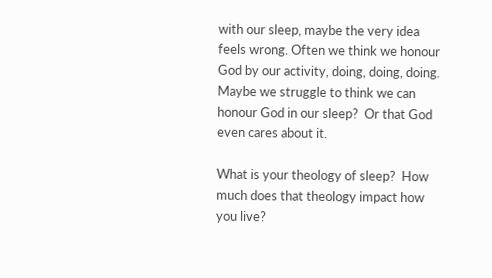with our sleep, maybe the very idea feels wrong. Often we think we honour God by our activity, doing, doing, doing.  Maybe we struggle to think we can honour God in our sleep?  Or that God even cares about it.

What is your theology of sleep?  How much does that theology impact how you live?